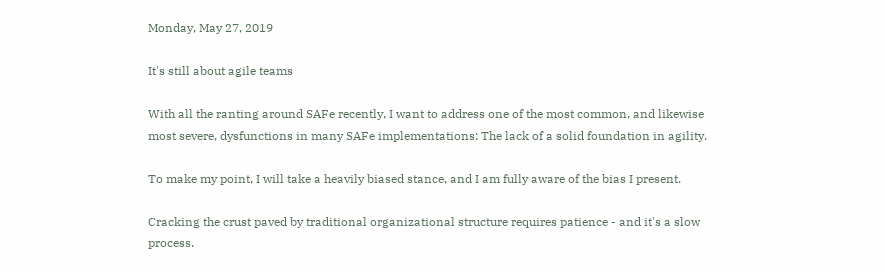Monday, May 27, 2019

It's still about agile teams

With all the ranting around SAFe recently, I want to address one of the most common, and likewise most severe, dysfunctions in many SAFe implementations: The lack of a solid foundation in agility.

To make my point, I will take a heavily biased stance, and I am fully aware of the bias I present.

Cracking the crust paved by traditional organizational structure requires patience - and it's a slow process.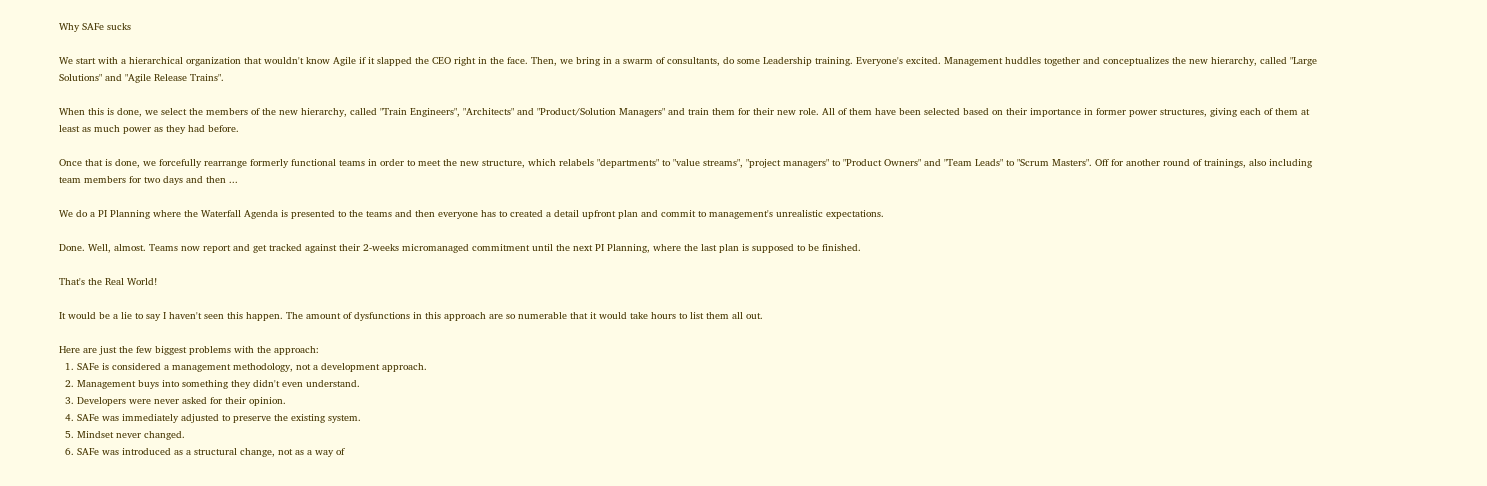Why SAFe sucks

We start with a hierarchical organization that wouldn't know Agile if it slapped the CEO right in the face. Then, we bring in a swarm of consultants, do some Leadership training. Everyone's excited. Management huddles together and conceptualizes the new hierarchy, called "Large Solutions" and "Agile Release Trains".

When this is done, we select the members of the new hierarchy, called "Train Engineers", "Architects" and "Product/Solution Managers" and train them for their new role. All of them have been selected based on their importance in former power structures, giving each of them at least as much power as they had before.

Once that is done, we forcefully rearrange formerly functional teams in order to meet the new structure, which relabels "departments" to "value streams", "project managers" to "Product Owners" and "Team Leads" to "Scrum Masters". Off for another round of trainings, also including team members for two days and then ...

We do a PI Planning where the Waterfall Agenda is presented to the teams and then everyone has to created a detail upfront plan and commit to management's unrealistic expectations.

Done. Well, almost. Teams now report and get tracked against their 2-weeks micromanaged commitment until the next PI Planning, where the last plan is supposed to be finished.

That's the Real World!

It would be a lie to say I haven't seen this happen. The amount of dysfunctions in this approach are so numerable that it would take hours to list them all out.

Here are just the few biggest problems with the approach:
  1. SAFe is considered a management methodology, not a development approach.
  2. Management buys into something they didn't even understand.
  3. Developers were never asked for their opinion.
  4. SAFe was immediately adjusted to preserve the existing system.
  5. Mindset never changed.
  6. SAFe was introduced as a structural change, not as a way of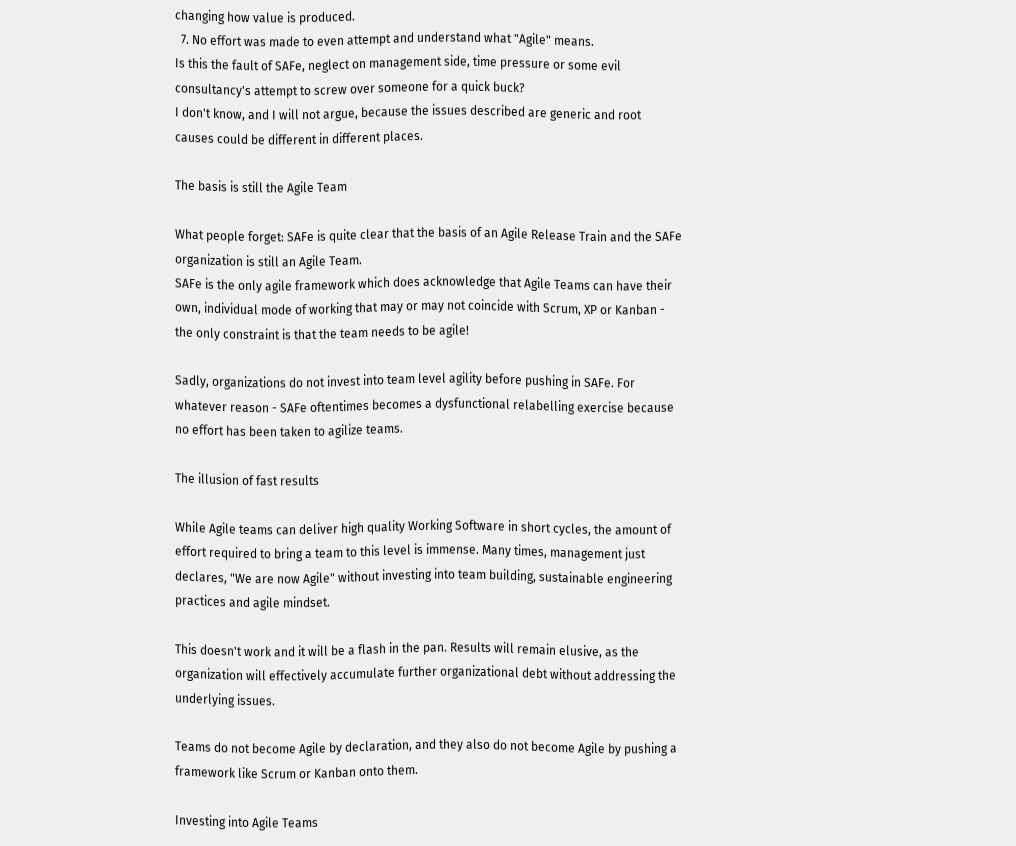changing how value is produced.
  7. No effort was made to even attempt and understand what "Agile" means.
Is this the fault of SAFe, neglect on management side, time pressure or some evil consultancy's attempt to screw over someone for a quick buck?
I don't know, and I will not argue, because the issues described are generic and root causes could be different in different places.

The basis is still the Agile Team

What people forget: SAFe is quite clear that the basis of an Agile Release Train and the SAFe organization is still an Agile Team.
SAFe is the only agile framework which does acknowledge that Agile Teams can have their own, individual mode of working that may or may not coincide with Scrum, XP or Kanban - the only constraint is that the team needs to be agile!

Sadly, organizations do not invest into team level agility before pushing in SAFe. For whatever reason - SAFe oftentimes becomes a dysfunctional relabelling exercise because no effort has been taken to agilize teams.

The illusion of fast results

While Agile teams can deliver high quality Working Software in short cycles, the amount of effort required to bring a team to this level is immense. Many times, management just declares, "We are now Agile" without investing into team building, sustainable engineering practices and agile mindset.

This doesn't work and it will be a flash in the pan. Results will remain elusive, as the organization will effectively accumulate further organizational debt without addressing the underlying issues.

Teams do not become Agile by declaration, and they also do not become Agile by pushing a framework like Scrum or Kanban onto them.

Investing into Agile Teams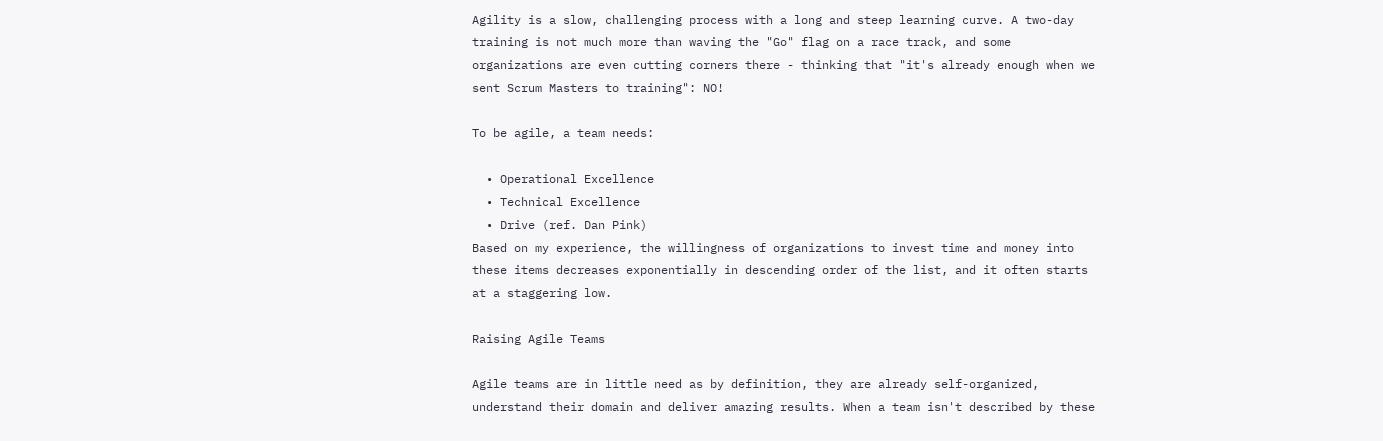Agility is a slow, challenging process with a long and steep learning curve. A two-day training is not much more than waving the "Go" flag on a race track, and some organizations are even cutting corners there - thinking that "it's already enough when we sent Scrum Masters to training": NO!

To be agile, a team needs:

  • Operational Excellence
  • Technical Excellence
  • Drive (ref. Dan Pink)
Based on my experience, the willingness of organizations to invest time and money into these items decreases exponentially in descending order of the list, and it often starts at a staggering low.

Raising Agile Teams

Agile teams are in little need as by definition, they are already self-organized, understand their domain and deliver amazing results. When a team isn't described by these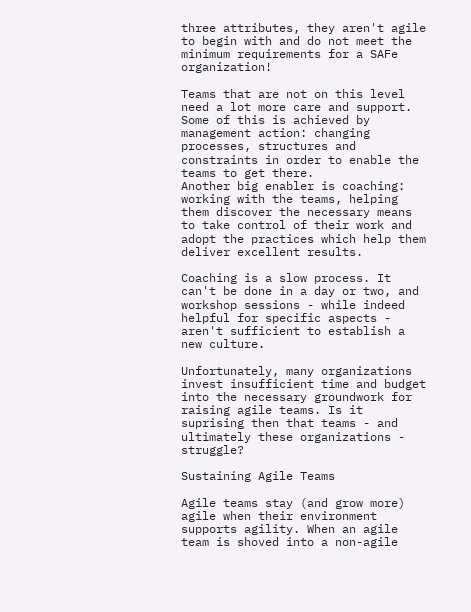three attributes, they aren't agile to begin with and do not meet the minimum requirements for a SAFe organization!

Teams that are not on this level need a lot more care and support.
Some of this is achieved by management action: changing processes, structures and constraints in order to enable the teams to get there.
Another big enabler is coaching: working with the teams, helping them discover the necessary means  to take control of their work and adopt the practices which help them deliver excellent results.

Coaching is a slow process. It can't be done in a day or two, and workshop sessions - while indeed helpful for specific aspects - aren't sufficient to establish a new culture.

Unfortunately, many organizations invest insufficient time and budget into the necessary groundwork for raising agile teams. Is it suprising then that teams - and ultimately these organizations - struggle?

Sustaining Agile Teams

Agile teams stay (and grow more) agile when their environment supports agility. When an agile team is shoved into a non-agile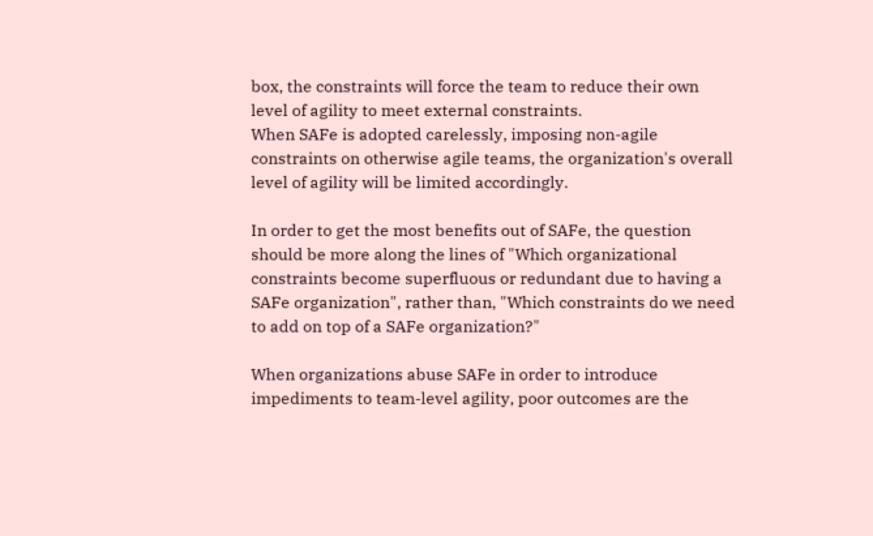box, the constraints will force the team to reduce their own level of agility to meet external constraints.
When SAFe is adopted carelessly, imposing non-agile constraints on otherwise agile teams, the organization's overall level of agility will be limited accordingly.

In order to get the most benefits out of SAFe, the question should be more along the lines of "Which organizational constraints become superfluous or redundant due to having a SAFe organization", rather than, "Which constraints do we need to add on top of a SAFe organization?"

When organizations abuse SAFe in order to introduce impediments to team-level agility, poor outcomes are the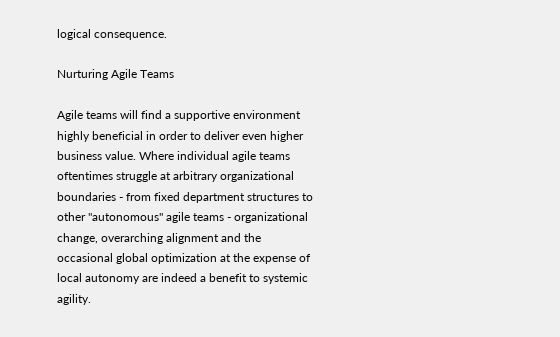logical consequence.

Nurturing Agile Teams

Agile teams will find a supportive environment highly beneficial in order to deliver even higher business value. Where individual agile teams oftentimes struggle at arbitrary organizational boundaries - from fixed department structures to other "autonomous" agile teams - organizational change, overarching alignment and the occasional global optimization at the expense of local autonomy are indeed a benefit to systemic agility.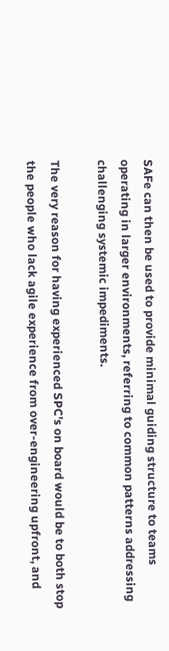SAFe can then be used to provide minimal guiding structure to teams operating in larger environments, referring to common patterns addressing challenging systemic impediments.

The very reason for having experienced SPC's on board would be to both stop the people who lack agile experience from over-engineering upfront, and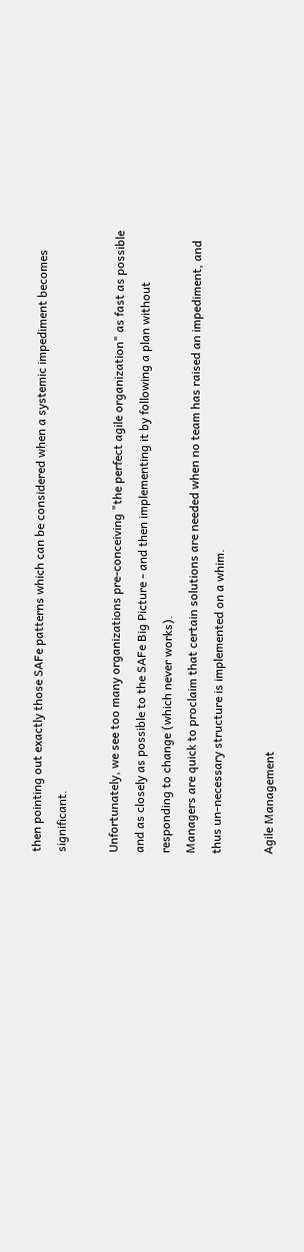then pointing out exactly those SAFe patterns which can be considered when a systemic impediment becomes significant.

Unfortunately, we see too many organizations pre-conceiving "the perfect agile organization" as fast as possible and as closely as possible to the SAFe Big Picture - and then implementing it by following a plan without responding to change (which never works).
Managers are quick to proclaim that certain solutions are needed when no team has raised an impediment, and thus un-necessary structure is implemented on a whim.

Agile Management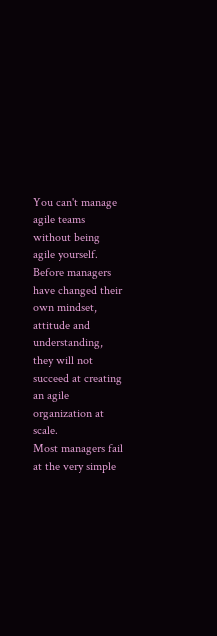You can't manage agile teams without being agile yourself. Before managers have changed their own mindset, attitude and understanding, they will not succeed at creating an agile organization at scale.
Most managers fail at the very simple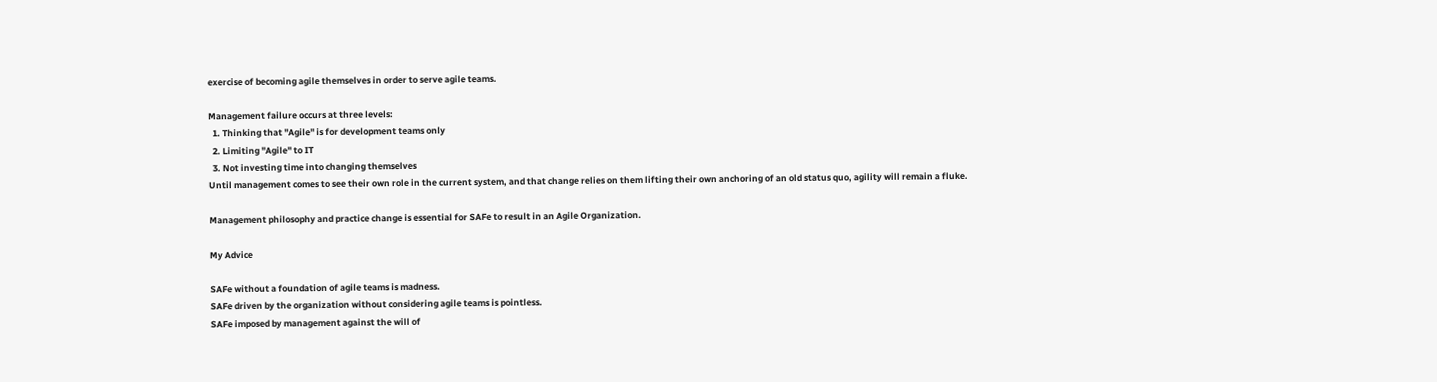exercise of becoming agile themselves in order to serve agile teams.

Management failure occurs at three levels:
  1. Thinking that "Agile" is for development teams only
  2. Limiting "Agile" to IT
  3. Not investing time into changing themselves
Until management comes to see their own role in the current system, and that change relies on them lifting their own anchoring of an old status quo, agility will remain a fluke.

Management philosophy and practice change is essential for SAFe to result in an Agile Organization.

My Advice

SAFe without a foundation of agile teams is madness.
SAFe driven by the organization without considering agile teams is pointless.
SAFe imposed by management against the will of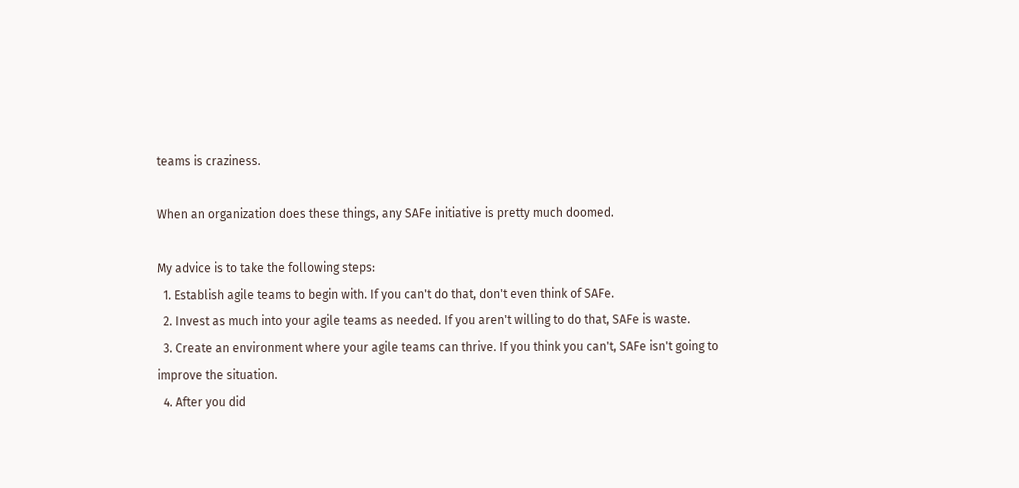teams is craziness.

When an organization does these things, any SAFe initiative is pretty much doomed.

My advice is to take the following steps:
  1. Establish agile teams to begin with. If you can't do that, don't even think of SAFe.
  2. Invest as much into your agile teams as needed. If you aren't willing to do that, SAFe is waste.
  3. Create an environment where your agile teams can thrive. If you think you can't, SAFe isn't going to improve the situation.
  4. After you did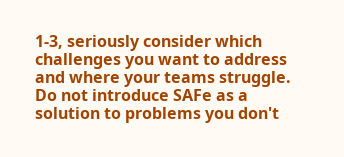1-3, seriously consider which challenges you want to address and where your teams struggle. Do not introduce SAFe as a solution to problems you don't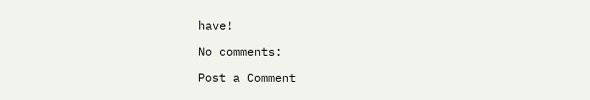have!

No comments:

Post a Comment